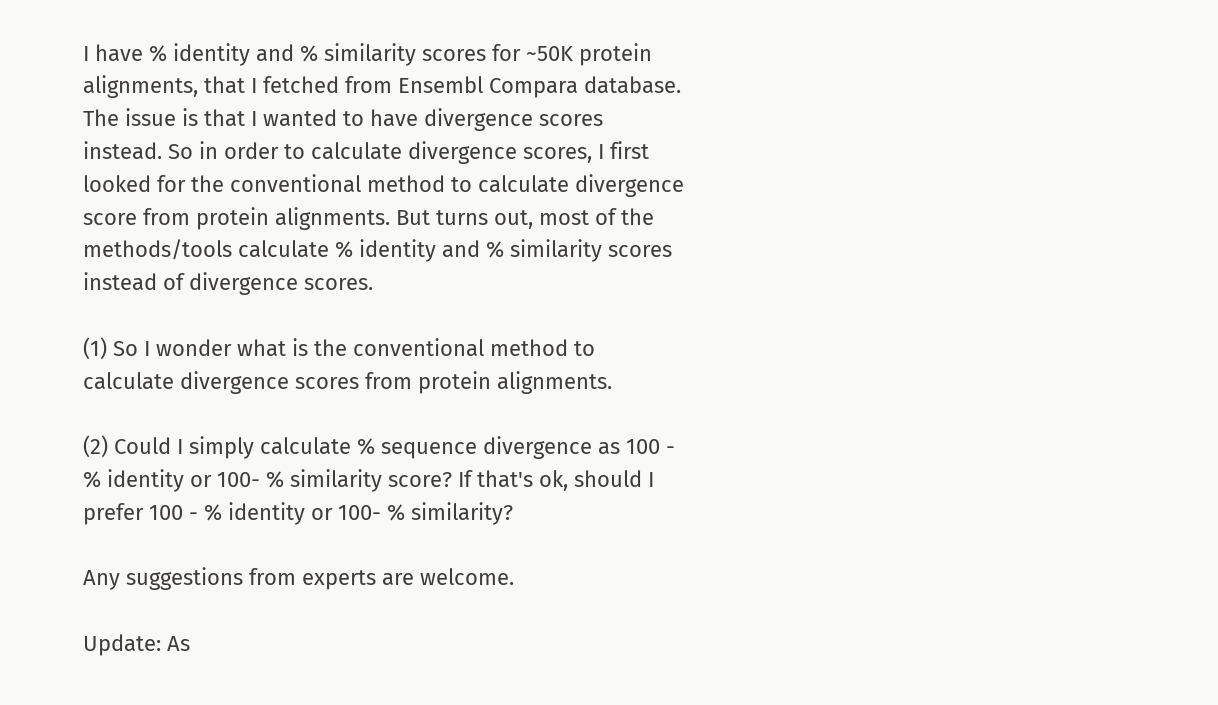I have % identity and % similarity scores for ~50K protein alignments, that I fetched from Ensembl Compara database. The issue is that I wanted to have divergence scores instead. So in order to calculate divergence scores, I first looked for the conventional method to calculate divergence score from protein alignments. But turns out, most of the methods/tools calculate % identity and % similarity scores instead of divergence scores.

(1) So I wonder what is the conventional method to calculate divergence scores from protein alignments.

(2) Could I simply calculate % sequence divergence as 100 - % identity or 100- % similarity score? If that's ok, should I prefer 100 - % identity or 100- % similarity?

Any suggestions from experts are welcome.

Update: As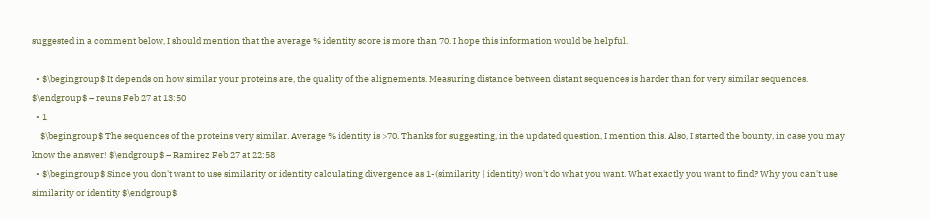suggested in a comment below, I should mention that the average % identity score is more than 70. I hope this information would be helpful.

  • $\begingroup$ It depends on how similar your proteins are, the quality of the alignements. Measuring distance between distant sequences is harder than for very similar sequences. $\endgroup$ – reuns Feb 27 at 13:50
  • 1
    $\begingroup$ The sequences of the proteins very similar. Average % identity is >70. Thanks for suggesting, in the updated question, I mention this. Also, I started the bounty, in case you may know the answer! $\endgroup$ – Ramirez Feb 27 at 22:58
  • $\begingroup$ Since you don't want to use similarity or identity calculating divergence as 1-(similarity | identity) won't do what you want. What exactly you want to find? Why you can't use similarity or identity $\endgroup$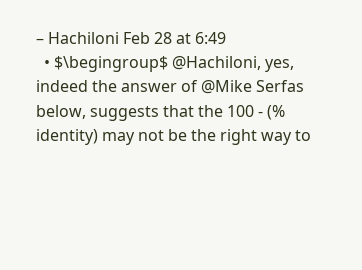– Hachiloni Feb 28 at 6:49
  • $\begingroup$ @Hachiloni, yes, indeed the answer of @Mike Serfas below, suggests that the 100 - (% identity) may not be the right way to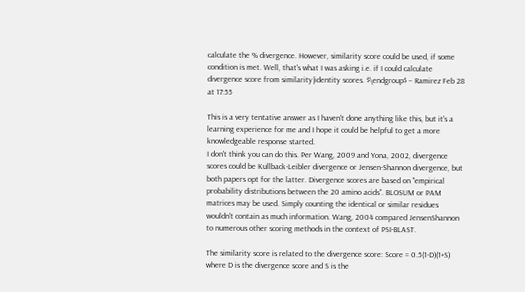calculate the % divergence. However, similarity score could be used, if some condition is met. Well, that's what I was asking i.e. if I could calculate divergence score from similarity|identity scores. $\endgroup$ – Ramirez Feb 28 at 17:55

This is a very tentative answer as I haven't done anything like this, but it's a learning experience for me and I hope it could be helpful to get a more knowledgeable response started.
I don't think you can do this. Per Wang, 2009 and Yona, 2002, divergence scores could be Kullback-Leibler divergence or Jensen-Shannon divergence, but both papers opt for the latter. Divergence scores are based on "empirical probability distributions between the 20 amino acids". BLOSUM or PAM matrices may be used. Simply counting the identical or similar residues wouldn't contain as much information. Wang, 2004 compared JensenShannon to numerous other scoring methods in the context of PSI-BLAST.

The similarity score is related to the divergence score: Score = 0.5(1-D)(1+S) where D is the divergence score and S is the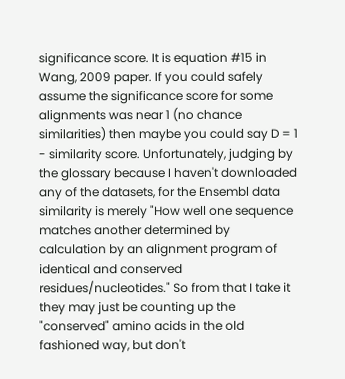significance score. It is equation #15 in Wang, 2009 paper. If you could safely assume the significance score for some alignments was near 1 (no chance similarities) then maybe you could say D = 1 - similarity score. Unfortunately, judging by the glossary because I haven't downloaded any of the datasets, for the Ensembl data similarity is merely "How well one sequence matches another determined by calculation by an alignment program of identical and conserved residues/nucleotides." So from that I take it they may just be counting up the "conserved" amino acids in the old fashioned way, but don't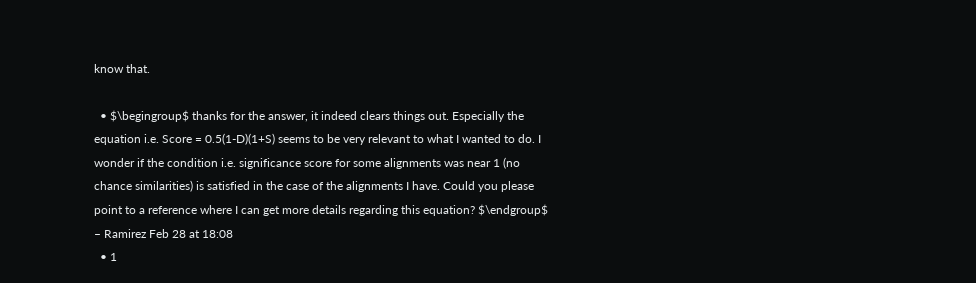know that.

  • $\begingroup$ thanks for the answer, it indeed clears things out. Especially the equation i.e. Score = 0.5(1-D)(1+S) seems to be very relevant to what I wanted to do. I wonder if the condition i.e. significance score for some alignments was near 1 (no chance similarities) is satisfied in the case of the alignments I have. Could you please point to a reference where I can get more details regarding this equation? $\endgroup$ – Ramirez Feb 28 at 18:08
  • 1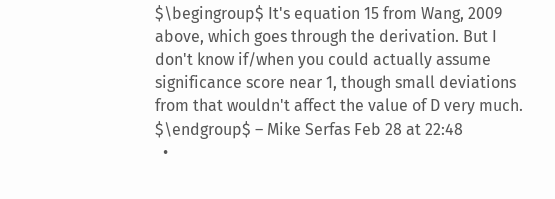$\begingroup$ It's equation 15 from Wang, 2009 above, which goes through the derivation. But I don't know if/when you could actually assume significance score near 1, though small deviations from that wouldn't affect the value of D very much. $\endgroup$ – Mike Serfas Feb 28 at 22:48
  •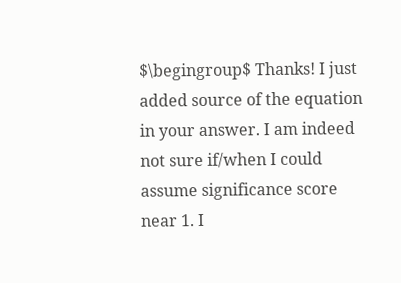$\begingroup$ Thanks! I just added source of the equation in your answer. I am indeed not sure if/when I could assume significance score near 1. I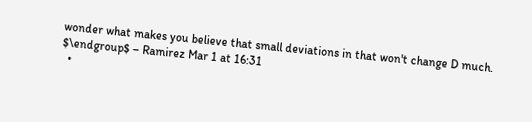wonder what makes you believe that small deviations in that won't change D much. $\endgroup$ – Ramirez Mar 1 at 16:31
  •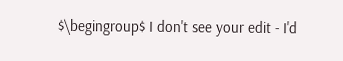$\begingroup$ I don't see your edit - I'd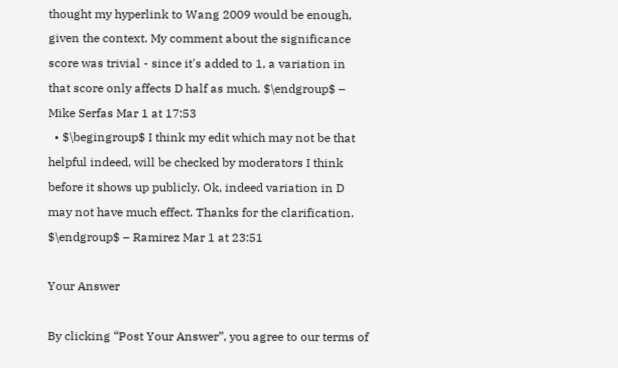thought my hyperlink to Wang 2009 would be enough, given the context. My comment about the significance score was trivial - since it's added to 1, a variation in that score only affects D half as much. $\endgroup$ – Mike Serfas Mar 1 at 17:53
  • $\begingroup$ I think my edit which may not be that helpful indeed, will be checked by moderators I think before it shows up publicly. Ok, indeed variation in D may not have much effect. Thanks for the clarification. $\endgroup$ – Ramirez Mar 1 at 23:51

Your Answer

By clicking “Post Your Answer”, you agree to our terms of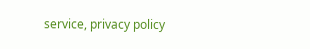service, privacy policy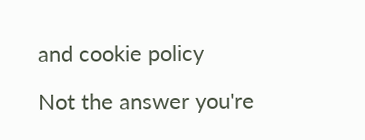and cookie policy

Not the answer you're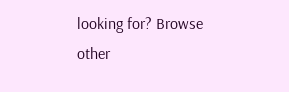looking for? Browse other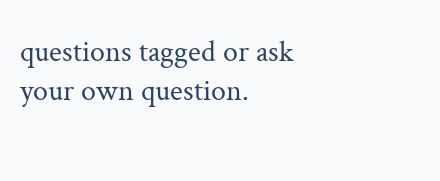questions tagged or ask your own question.